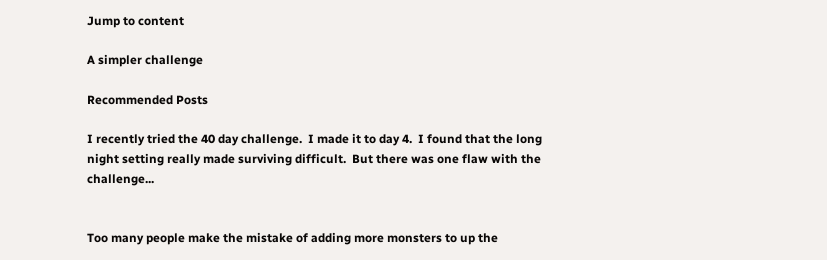Jump to content

A simpler challenge

Recommended Posts

I recently tried the 40 day challenge.  I made it to day 4.  I found that the long night setting really made surviving difficult.  But there was one flaw with the challenge...


Too many people make the mistake of adding more monsters to up the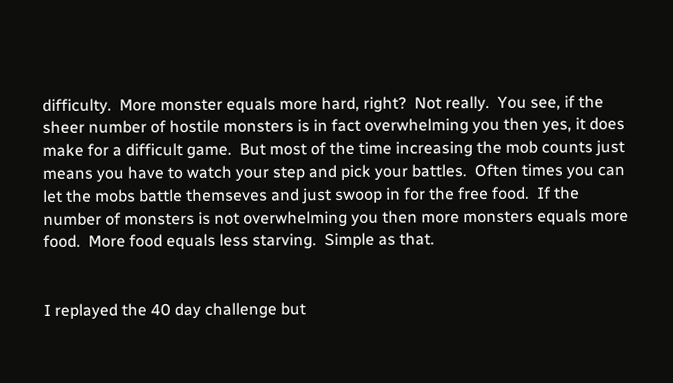difficulty.  More monster equals more hard, right?  Not really.  You see, if the sheer number of hostile monsters is in fact overwhelming you then yes, it does make for a difficult game.  But most of the time increasing the mob counts just means you have to watch your step and pick your battles.  Often times you can let the mobs battle themseves and just swoop in for the free food.  If the number of monsters is not overwhelming you then more monsters equals more food.  More food equals less starving.  Simple as that.


I replayed the 40 day challenge but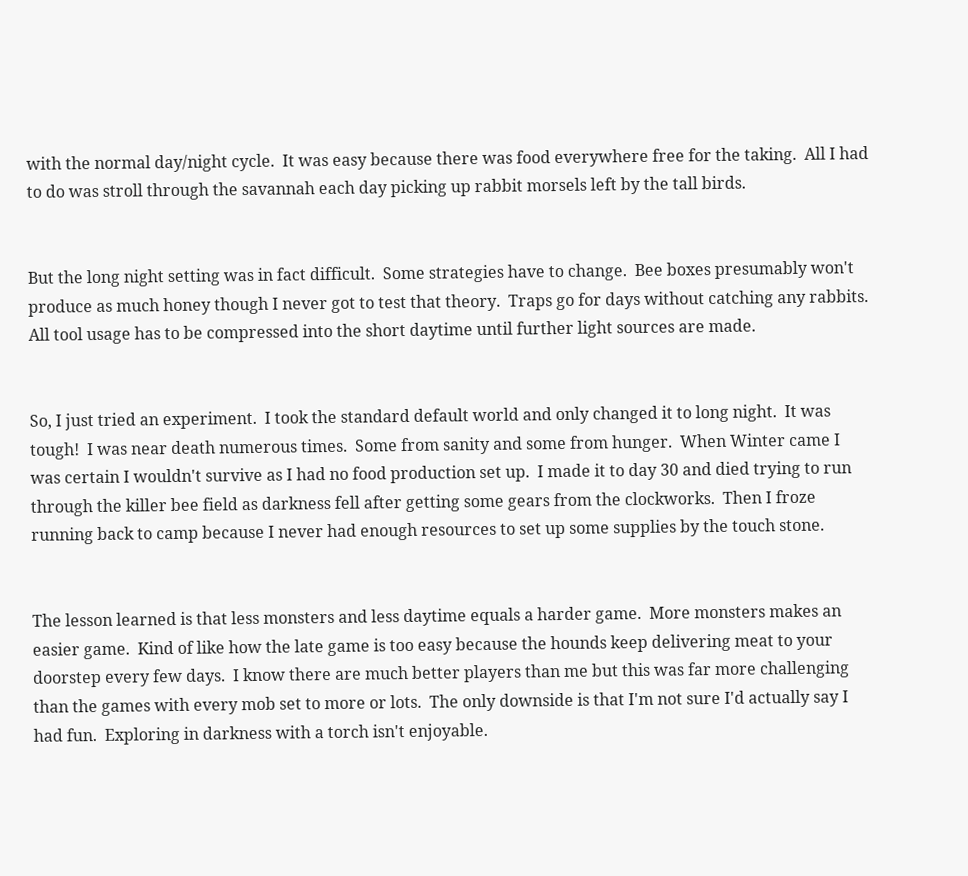with the normal day/night cycle.  It was easy because there was food everywhere free for the taking.  All I had to do was stroll through the savannah each day picking up rabbit morsels left by the tall birds.


But the long night setting was in fact difficult.  Some strategies have to change.  Bee boxes presumably won't produce as much honey though I never got to test that theory.  Traps go for days without catching any rabbits.  All tool usage has to be compressed into the short daytime until further light sources are made.


So, I just tried an experiment.  I took the standard default world and only changed it to long night.  It was tough!  I was near death numerous times.  Some from sanity and some from hunger.  When Winter came I was certain I wouldn't survive as I had no food production set up.  I made it to day 30 and died trying to run through the killer bee field as darkness fell after getting some gears from the clockworks.  Then I froze running back to camp because I never had enough resources to set up some supplies by the touch stone.


The lesson learned is that less monsters and less daytime equals a harder game.  More monsters makes an easier game.  Kind of like how the late game is too easy because the hounds keep delivering meat to your doorstep every few days.  I know there are much better players than me but this was far more challenging than the games with every mob set to more or lots.  The only downside is that I'm not sure I'd actually say I had fun.  Exploring in darkness with a torch isn't enjoyable.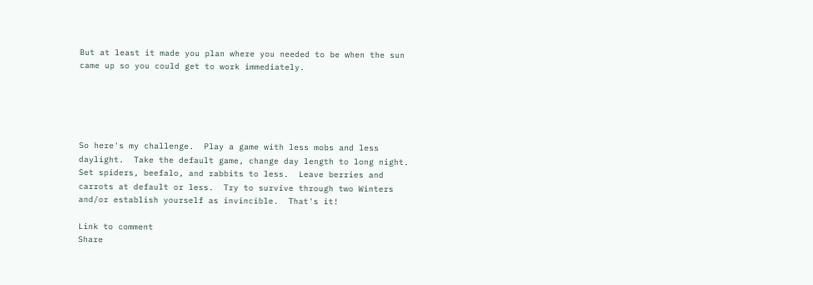But at least it made you plan where you needed to be when the sun came up so you could get to work immediately.





So here's my challenge.  Play a game with less mobs and less daylight.  Take the default game, change day length to long night.  Set spiders, beefalo, and rabbits to less.  Leave berries and carrots at default or less.  Try to survive through two Winters and/or establish yourself as invincible.  That's it!

Link to comment
Share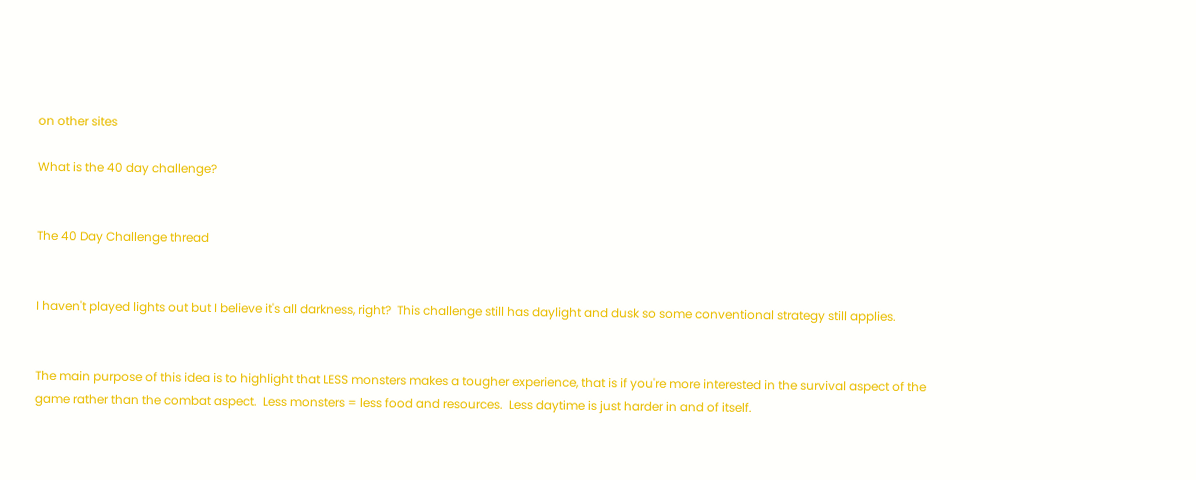on other sites

What is the 40 day challenge?


The 40 Day Challenge thread


I haven't played lights out but I believe it's all darkness, right?  This challenge still has daylight and dusk so some conventional strategy still applies.


The main purpose of this idea is to highlight that LESS monsters makes a tougher experience, that is if you're more interested in the survival aspect of the game rather than the combat aspect.  Less monsters = less food and resources.  Less daytime is just harder in and of itself.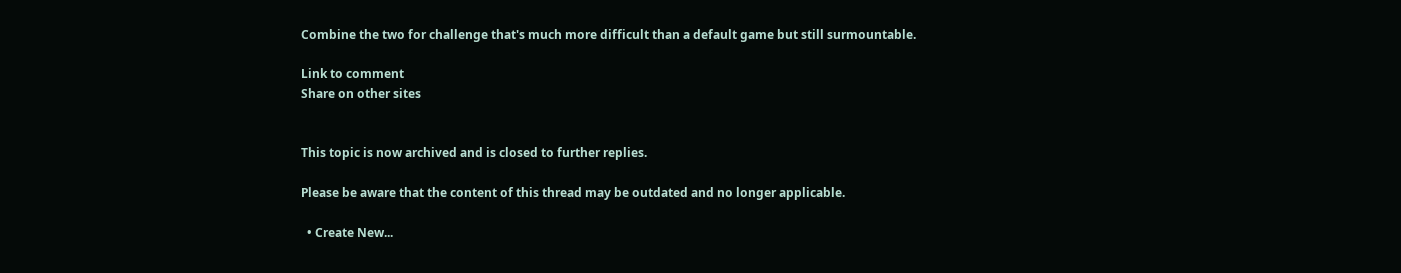Combine the two for challenge that's much more difficult than a default game but still surmountable.

Link to comment
Share on other sites


This topic is now archived and is closed to further replies.

Please be aware that the content of this thread may be outdated and no longer applicable.

  • Create New...